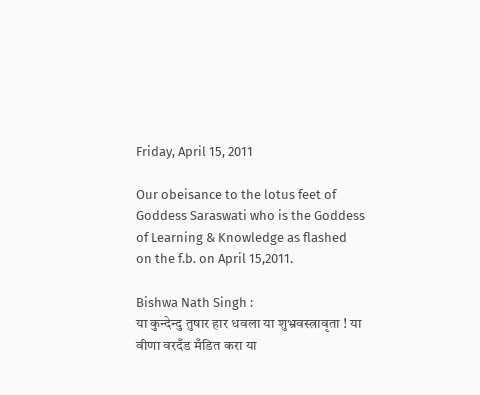Friday, April 15, 2011

Our obeisance to the lotus feet of Goddess Saraswati who is the Goddess of Learning & Knowledge as flashed on the f.b. on April 15,2011.

Bishwa Nath Singh :
या कुन्देन्दु तुषार हार धवला या शुभ्रवस्त्रावृता ! या वीणा वरदँड मँडित करा या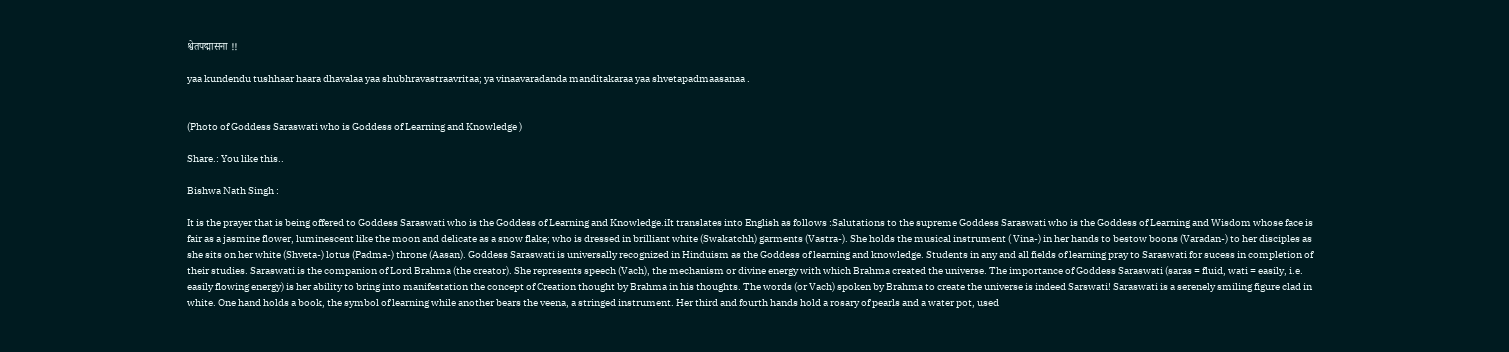श्वेतपद्मासना !!

yaa kundendu tushhaar haara dhavalaa yaa shubhravastraavritaa; ya vinaavaradanda manditakaraa yaa shvetapadmaasanaa .


(Photo of Goddess Saraswati who is Goddess of Learning and Knowledge )

Share.: You like this..

Bishwa Nath Singh :

It is the prayer that is being offered to Goddess Saraswati who is the Goddess of Learning and Knowledge.iIt translates into English as follows :Salutations to the supreme Goddess Saraswati who is the Goddess of Learning and Wisdom whose face is fair as a jasmine flower, luminescent like the moon and delicate as a snow flake; who is dressed in brilliant white (Swakatchh) garments (Vastra-). She holds the musical instrument ( Vina-) in her hands to bestow boons (Varadan-) to her disciples as she sits on her white (Shveta-) lotus (Padma-) throne (Aasan). Goddess Saraswati is universally recognized in Hinduism as the Goddess of learning and knowledge. Students in any and all fields of learning pray to Saraswati for sucess in completion of their studies. Saraswati is the companion of Lord Brahma (the creator). She represents speech (Vach), the mechanism or divine energy with which Brahma created the universe. The importance of Goddess Saraswati (saras = fluid, wati = easily, i.e. easily flowing energy) is her ability to bring into manifestation the concept of Creation thought by Brahma in his thoughts. The words (or Vach) spoken by Brahma to create the universe is indeed Sarswati! Saraswati is a serenely smiling figure clad in white. One hand holds a book, the symbol of learning while another bears the veena, a stringed instrument. Her third and fourth hands hold a rosary of pearls and a water pot, used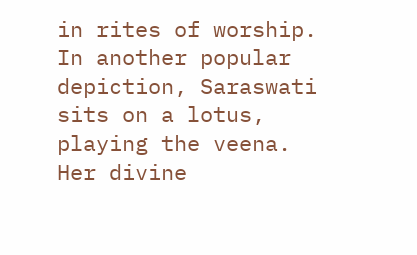in rites of worship. In another popular depiction, Saraswati sits on a lotus, playing the veena. Her divine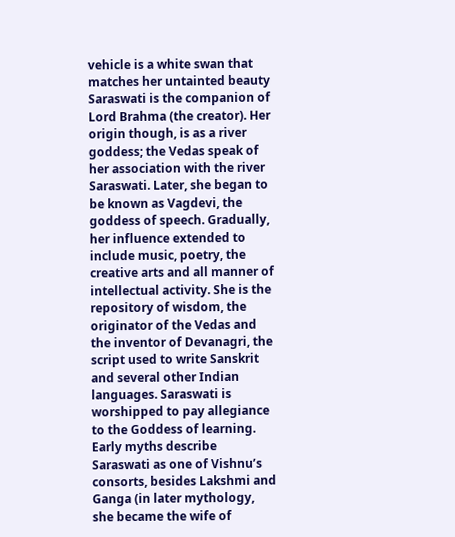vehicle is a white swan that matches her untainted beauty Saraswati is the companion of Lord Brahma (the creator). Her origin though, is as a river goddess; the Vedas speak of her association with the river Saraswati. Later, she began to be known as Vagdevi, the goddess of speech. Gradually, her influence extended to include music, poetry, the creative arts and all manner of intellectual activity. She is the repository of wisdom, the originator of the Vedas and the inventor of Devanagri, the script used to write Sanskrit and several other Indian languages. Saraswati is worshipped to pay allegiance to the Goddess of learning. Early myths describe Saraswati as one of Vishnu’s consorts, besides Lakshmi and Ganga (in later mythology, she became the wife of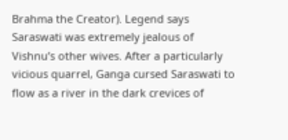Brahma the Creator). Legend says Saraswati was extremely jealous of Vishnu’s other wives. After a particularly vicious quarrel, Ganga cursed Saraswati to flow as a river in the dark crevices of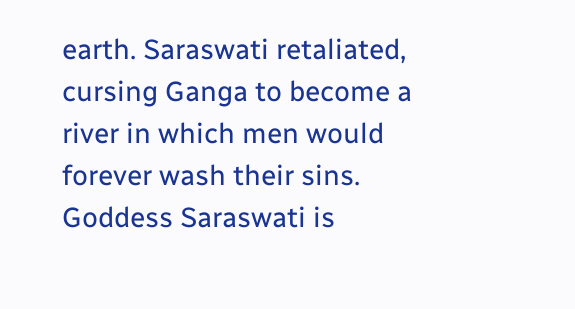earth. Saraswati retaliated, cursing Ganga to become a river in which men would forever wash their sins. Goddess Saraswati is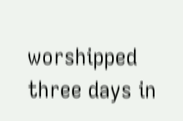worshipped three days in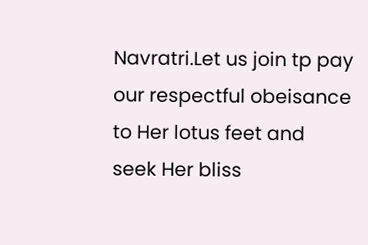Navratri.Let us join tp pay our respectful obeisance to Her lotus feet and seek Her bliss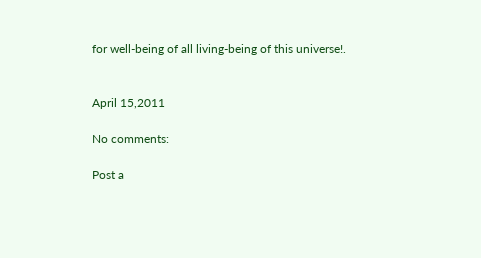for well-being of all living-being of this universe!.


April 15,2011

No comments:

Post a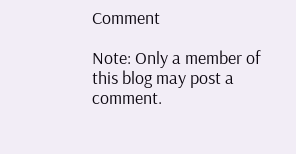Comment

Note: Only a member of this blog may post a comment.